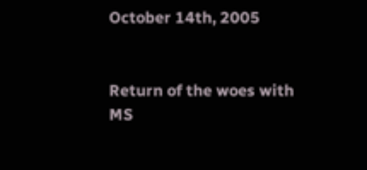October 14th, 2005


Return of the woes with MS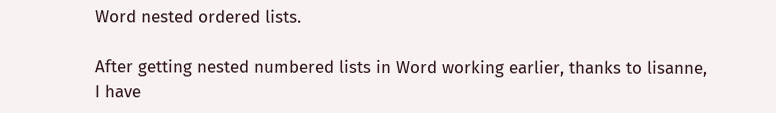Word nested ordered lists.

After getting nested numbered lists in Word working earlier, thanks to lisanne, I have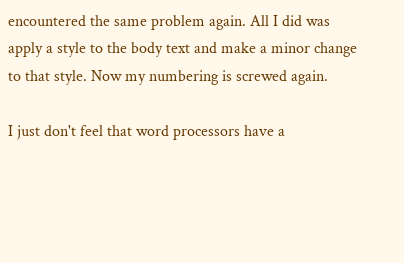encountered the same problem again. All I did was apply a style to the body text and make a minor change to that style. Now my numbering is screwed again.

I just don't feel that word processors have a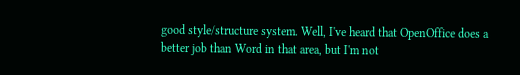good style/structure system. Well, I've heard that OpenOffice does a better job than Word in that area, but I'm not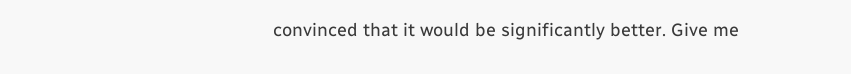convinced that it would be significantly better. Give me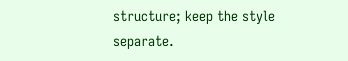structure; keep the style separate.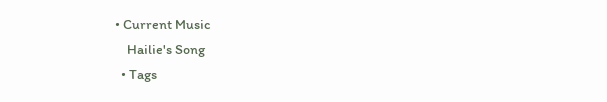• Current Music
    Hailie's Song
  • Tags